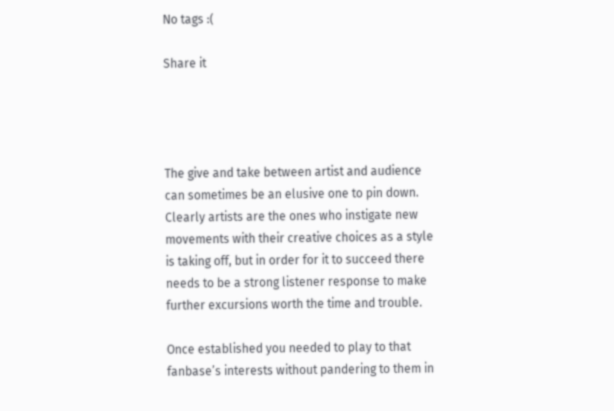No tags :(

Share it




The give and take between artist and audience can sometimes be an elusive one to pin down. Clearly artists are the ones who instigate new movements with their creative choices as a style is taking off, but in order for it to succeed there needs to be a strong listener response to make further excursions worth the time and trouble.

Once established you needed to play to that fanbase’s interests without pandering to them in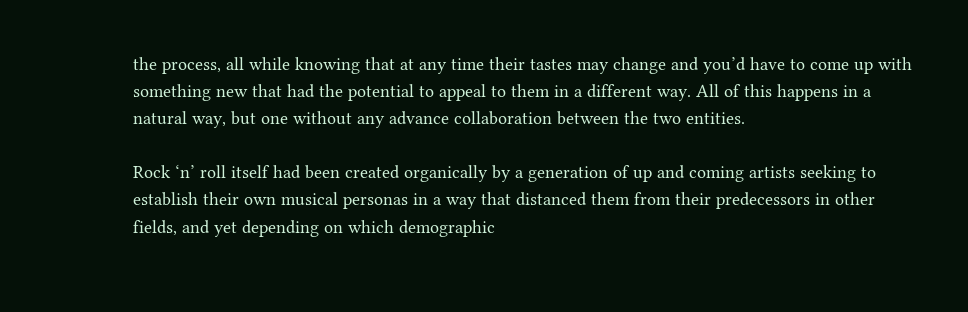the process, all while knowing that at any time their tastes may change and you’d have to come up with something new that had the potential to appeal to them in a different way. All of this happens in a natural way, but one without any advance collaboration between the two entities.

Rock ‘n’ roll itself had been created organically by a generation of up and coming artists seeking to establish their own musical personas in a way that distanced them from their predecessors in other fields, and yet depending on which demographic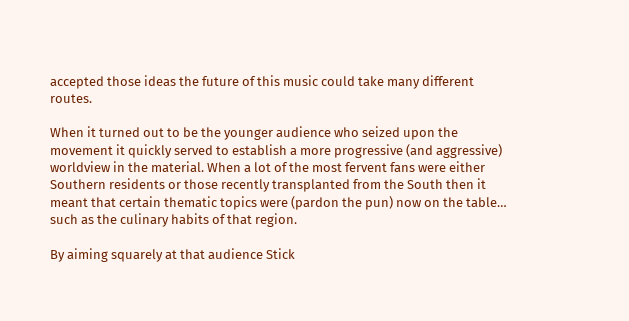accepted those ideas the future of this music could take many different routes.

When it turned out to be the younger audience who seized upon the movement it quickly served to establish a more progressive (and aggressive) worldview in the material. When a lot of the most fervent fans were either Southern residents or those recently transplanted from the South then it meant that certain thematic topics were (pardon the pun) now on the table… such as the culinary habits of that region.

By aiming squarely at that audience Stick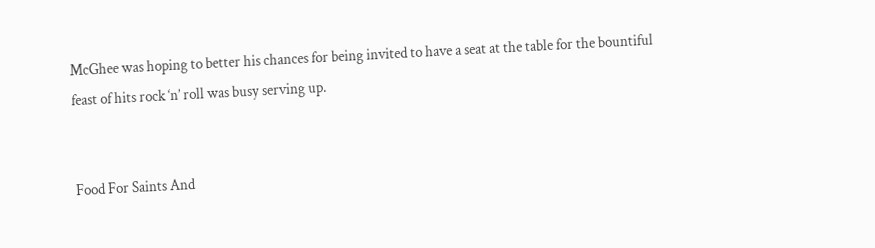McGhee was hoping to better his chances for being invited to have a seat at the table for the bountiful feast of hits rock ‘n’ roll was busy serving up.


Food For Saints And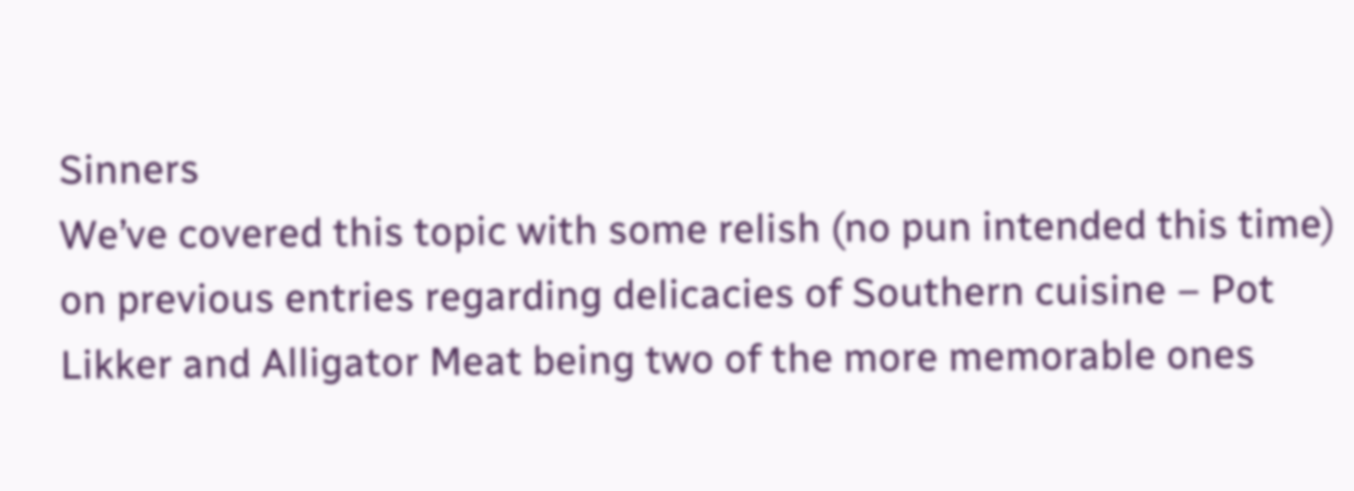Sinners
We’ve covered this topic with some relish (no pun intended this time) on previous entries regarding delicacies of Southern cuisine – Pot Likker and Alligator Meat being two of the more memorable ones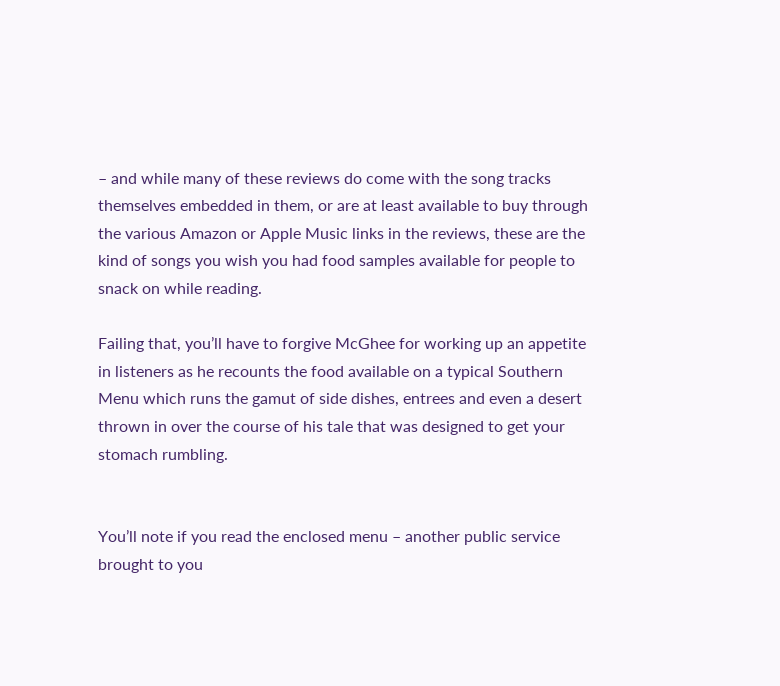– and while many of these reviews do come with the song tracks themselves embedded in them, or are at least available to buy through the various Amazon or Apple Music links in the reviews, these are the kind of songs you wish you had food samples available for people to snack on while reading.

Failing that, you’ll have to forgive McGhee for working up an appetite in listeners as he recounts the food available on a typical Southern Menu which runs the gamut of side dishes, entrees and even a desert thrown in over the course of his tale that was designed to get your stomach rumbling.


You’ll note if you read the enclosed menu – another public service brought to you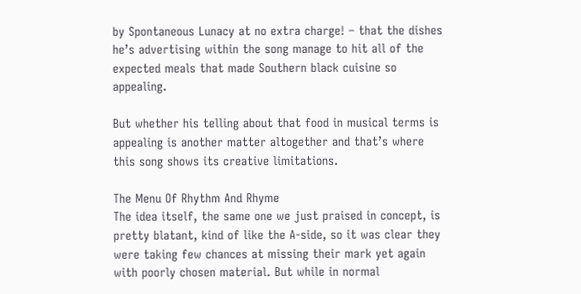by Spontaneous Lunacy at no extra charge! – that the dishes he’s advertising within the song manage to hit all of the expected meals that made Southern black cuisine so appealing.

But whether his telling about that food in musical terms is appealing is another matter altogether and that’s where this song shows its creative limitations.

The Menu Of Rhythm And Rhyme
The idea itself, the same one we just praised in concept, is pretty blatant, kind of like the A-side, so it was clear they were taking few chances at missing their mark yet again with poorly chosen material. But while in normal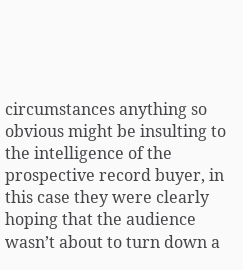circumstances anything so obvious might be insulting to the intelligence of the prospective record buyer, in this case they were clearly hoping that the audience wasn’t about to turn down a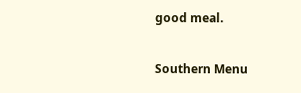good meal.

Southern Menu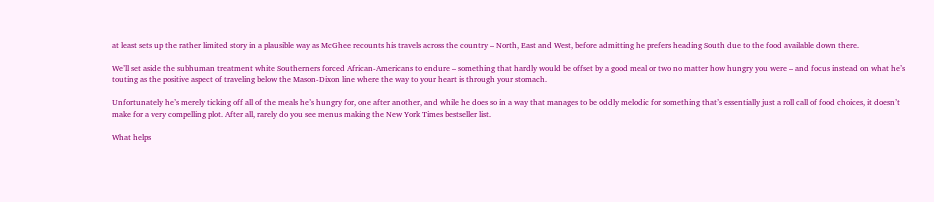at least sets up the rather limited story in a plausible way as McGhee recounts his travels across the country – North, East and West, before admitting he prefers heading South due to the food available down there.

We’ll set aside the subhuman treatment white Southerners forced African-Americans to endure – something that hardly would be offset by a good meal or two no matter how hungry you were – and focus instead on what he’s touting as the positive aspect of traveling below the Mason-Dixon line where the way to your heart is through your stomach.

Unfortunately he’s merely ticking off all of the meals he’s hungry for, one after another, and while he does so in a way that manages to be oddly melodic for something that’s essentially just a roll call of food choices, it doesn’t make for a very compelling plot. After all, rarely do you see menus making the New York Times bestseller list.

What helps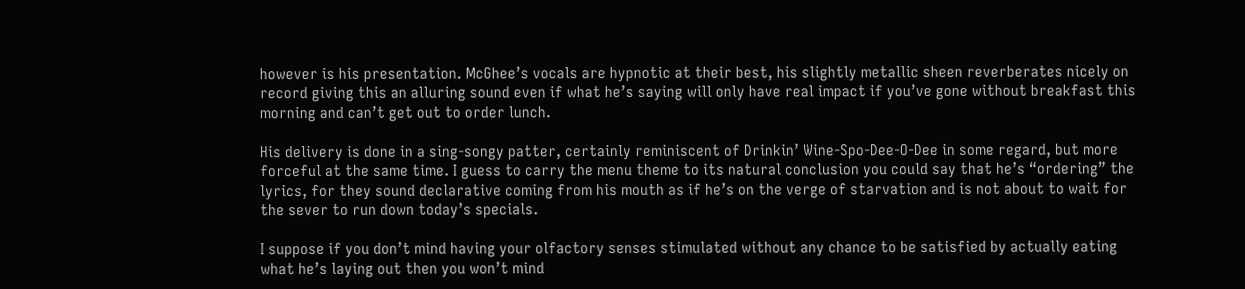however is his presentation. McGhee’s vocals are hypnotic at their best, his slightly metallic sheen reverberates nicely on record giving this an alluring sound even if what he’s saying will only have real impact if you’ve gone without breakfast this morning and can’t get out to order lunch.

His delivery is done in a sing-songy patter, certainly reminiscent of Drinkin’ Wine-Spo-Dee-O-Dee in some regard, but more forceful at the same time. I guess to carry the menu theme to its natural conclusion you could say that he’s “ordering” the lyrics, for they sound declarative coming from his mouth as if he’s on the verge of starvation and is not about to wait for the sever to run down today’s specials.

I suppose if you don’t mind having your olfactory senses stimulated without any chance to be satisfied by actually eating what he’s laying out then you won’t mind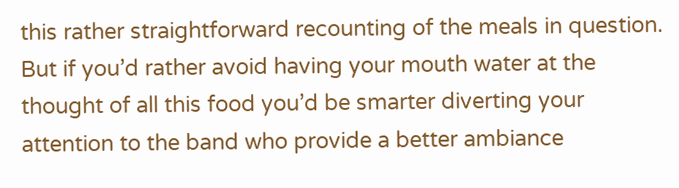this rather straightforward recounting of the meals in question. But if you’d rather avoid having your mouth water at the thought of all this food you’d be smarter diverting your attention to the band who provide a better ambiance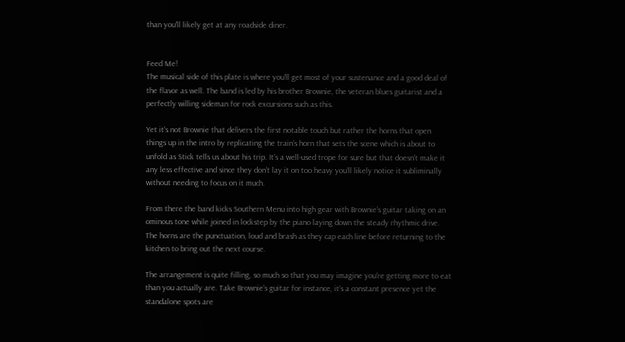than you’ll likely get at any roadside diner.


Feed Me!
The musical side of this plate is where you’ll get most of your sustenance and a good deal of the flavor as well. The band is led by his brother Brownie, the veteran blues guitarist and a perfectly willing sideman for rock excursions such as this.

Yet it’s not Brownie that delivers the first notable touch but rather the horns that open things up in the intro by replicating the train’s horn that sets the scene which is about to unfold as Stick tells us about his trip. It’s a well-used trope for sure but that doesn’t make it any less effective and since they don’t lay it on too heavy you’ll likely notice it subliminally without needing to focus on it much.

From there the band kicks Southern Menu into high gear with Brownie’s guitar taking on an ominous tone while joined in lockstep by the piano laying down the steady rhythmic drive. The horns are the punctuation, loud and brash as they cap each line before returning to the kitchen to bring out the next course.

The arrangement is quite filling, so much so that you may imagine you’re getting more to eat than you actually are. Take Brownie’s guitar for instance, it’s a constant presence yet the standalone spots are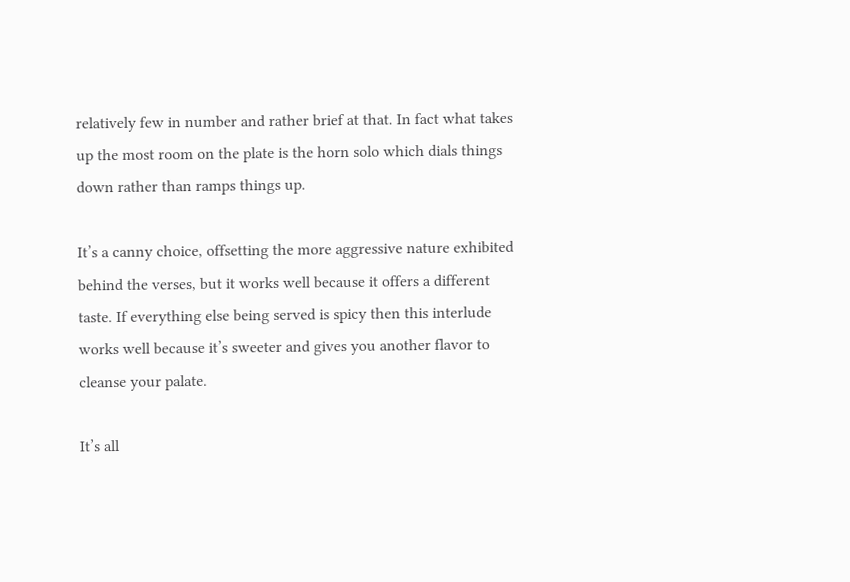relatively few in number and rather brief at that. In fact what takes up the most room on the plate is the horn solo which dials things down rather than ramps things up.

It’s a canny choice, offsetting the more aggressive nature exhibited behind the verses, but it works well because it offers a different taste. If everything else being served is spicy then this interlude works well because it’s sweeter and gives you another flavor to cleanse your palate.

It’s all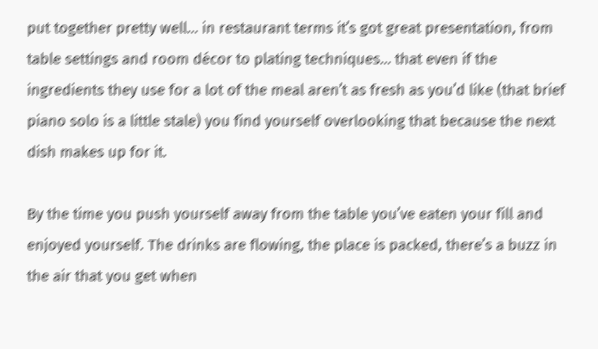put together pretty well… in restaurant terms it’s got great presentation, from table settings and room décor to plating techniques… that even if the ingredients they use for a lot of the meal aren’t as fresh as you’d like (that brief piano solo is a little stale) you find yourself overlooking that because the next dish makes up for it.

By the time you push yourself away from the table you’ve eaten your fill and enjoyed yourself. The drinks are flowing, the place is packed, there’s a buzz in the air that you get when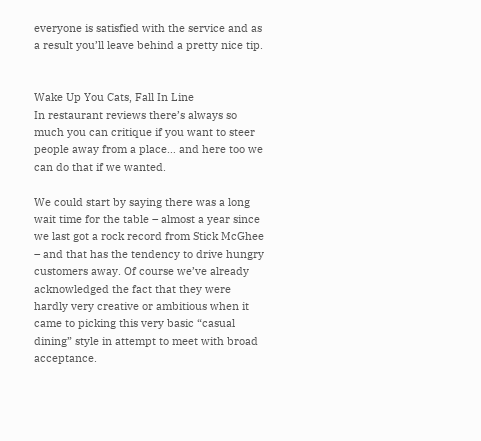everyone is satisfied with the service and as a result you’ll leave behind a pretty nice tip.


Wake Up You Cats, Fall In Line
In restaurant reviews there’s always so much you can critique if you want to steer people away from a place… and here too we can do that if we wanted.

We could start by saying there was a long wait time for the table – almost a year since we last got a rock record from Stick McGhee – and that has the tendency to drive hungry customers away. Of course we’ve already acknowledged the fact that they were hardly very creative or ambitious when it came to picking this very basic “casual dining” style in attempt to meet with broad acceptance.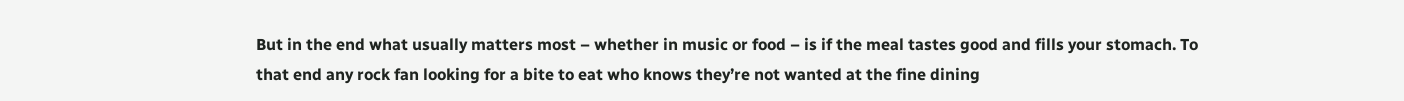But in the end what usually matters most – whether in music or food – is if the meal tastes good and fills your stomach. To that end any rock fan looking for a bite to eat who knows they’re not wanted at the fine dining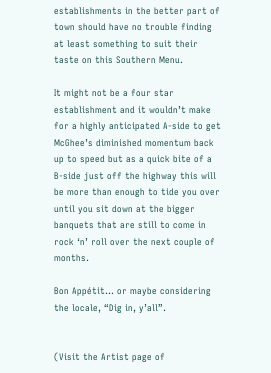establishments in the better part of town should have no trouble finding at least something to suit their taste on this Southern Menu.

It might not be a four star establishment and it wouldn’t make for a highly anticipated A-side to get McGhee’s diminished momentum back up to speed but as a quick bite of a B-side just off the highway this will be more than enough to tide you over until you sit down at the bigger banquets that are still to come in rock ‘n’ roll over the next couple of months.

Bon Appétit… or maybe considering the locale, “Dig in, y’all”.


(Visit the Artist page of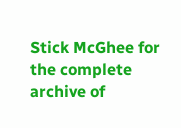Stick McGhee for the complete archive of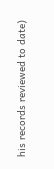his records reviewed to date)